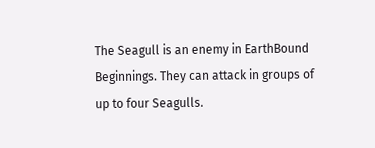The Seagull is an enemy in EarthBound Beginnings. They can attack in groups of up to four Seagulls.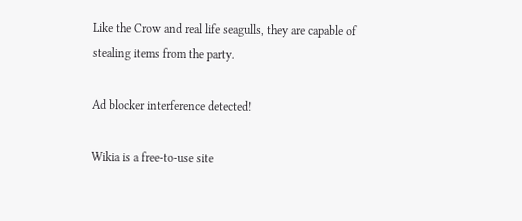Like the Crow and real life seagulls, they are capable of stealing items from the party.

Ad blocker interference detected!

Wikia is a free-to-use site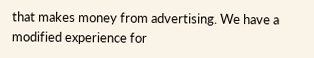that makes money from advertising. We have a modified experience for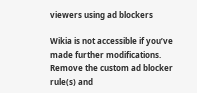viewers using ad blockers

Wikia is not accessible if you’ve made further modifications. Remove the custom ad blocker rule(s) and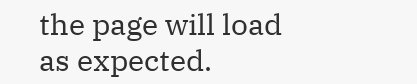the page will load as expected.